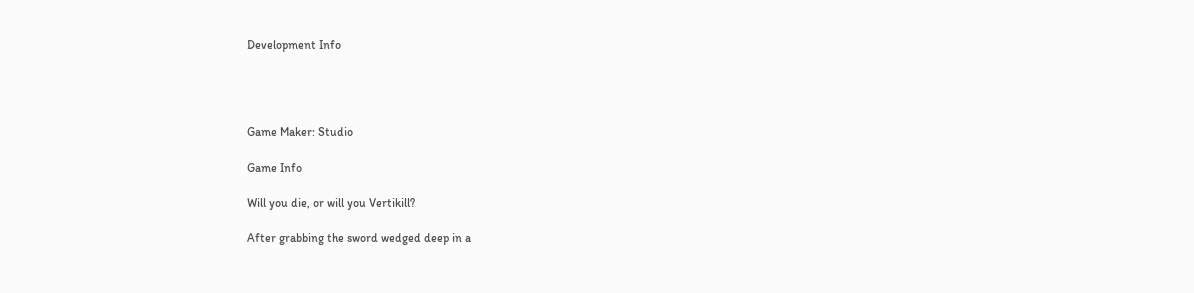Development Info




Game Maker: Studio

Game Info

Will you die, or will you Vertikill?

After grabbing the sword wedged deep in a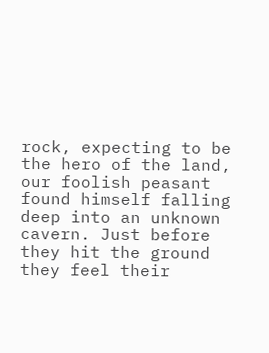rock, expecting to be the hero of the land, our foolish peasant found himself falling deep into an unknown cavern. Just before they hit the ground they feel their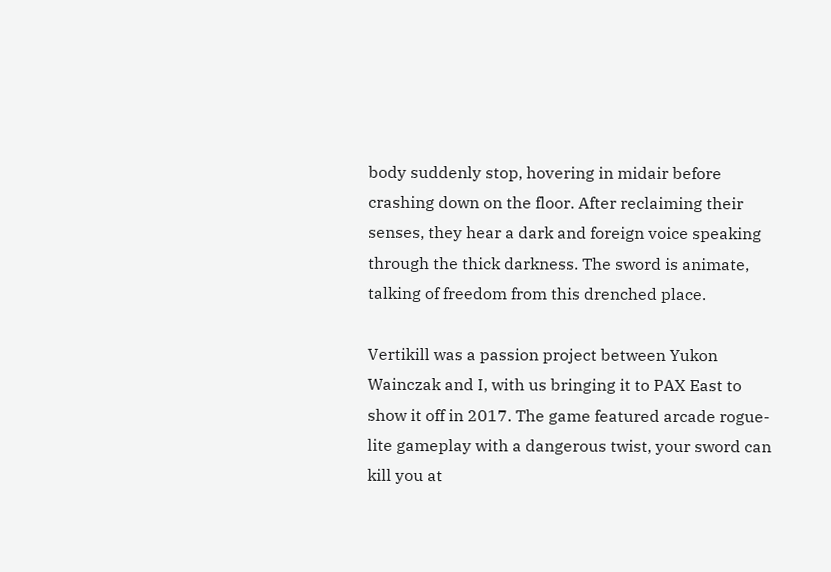body suddenly stop, hovering in midair before crashing down on the floor. After reclaiming their senses, they hear a dark and foreign voice speaking through the thick darkness. The sword is animate, talking of freedom from this drenched place.

Vertikill was a passion project between Yukon Wainczak and I, with us bringing it to PAX East to show it off in 2017. The game featured arcade rogue-lite gameplay with a dangerous twist, your sword can kill you at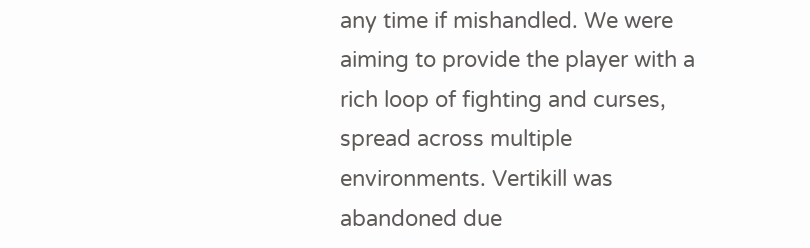any time if mishandled. We were aiming to provide the player with a rich loop of fighting and curses, spread across multiple environments. Vertikill was abandoned due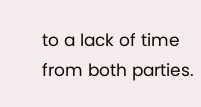to a lack of time from both parties.